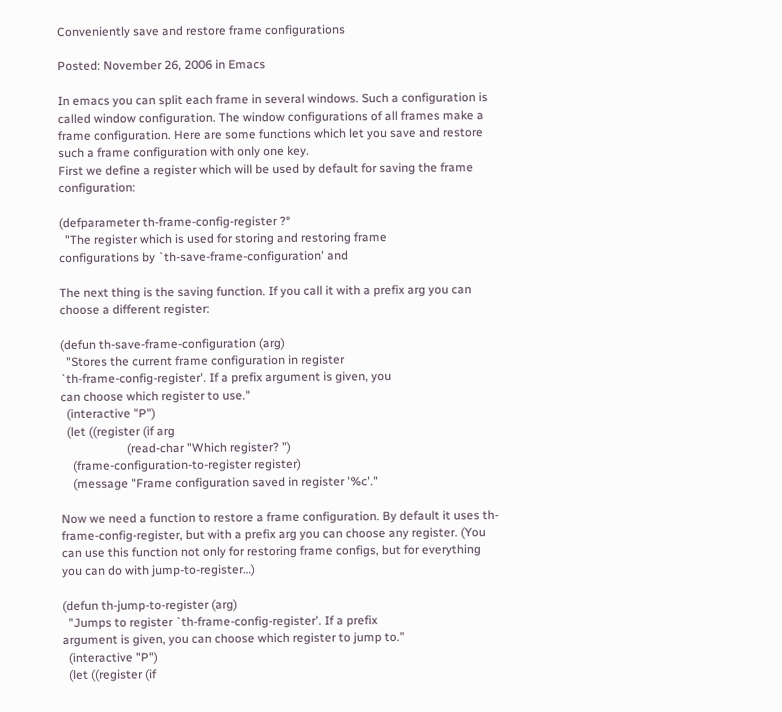Conveniently save and restore frame configurations

Posted: November 26, 2006 in Emacs

In emacs you can split each frame in several windows. Such a configuration is called window configuration. The window configurations of all frames make a frame configuration. Here are some functions which let you save and restore such a frame configuration with only one key.
First we define a register which will be used by default for saving the frame configuration:

(defparameter th-frame-config-register ?°
  "The register which is used for storing and restoring frame
configurations by `th-save-frame-configuration' and

The next thing is the saving function. If you call it with a prefix arg you can choose a different register:

(defun th-save-frame-configuration (arg)
  "Stores the current frame configuration in register
`th-frame-config-register'. If a prefix argument is given, you
can choose which register to use."
  (interactive "P")
  (let ((register (if arg
                      (read-char "Which register? ")
    (frame-configuration-to-register register)
    (message "Frame configuration saved in register '%c'."

Now we need a function to restore a frame configuration. By default it uses th-frame-config-register, but with a prefix arg you can choose any register. (You can use this function not only for restoring frame configs, but for everything you can do with jump-to-register…)

(defun th-jump-to-register (arg)
  "Jumps to register `th-frame-config-register'. If a prefix
argument is given, you can choose which register to jump to."
  (interactive "P")
  (let ((register (if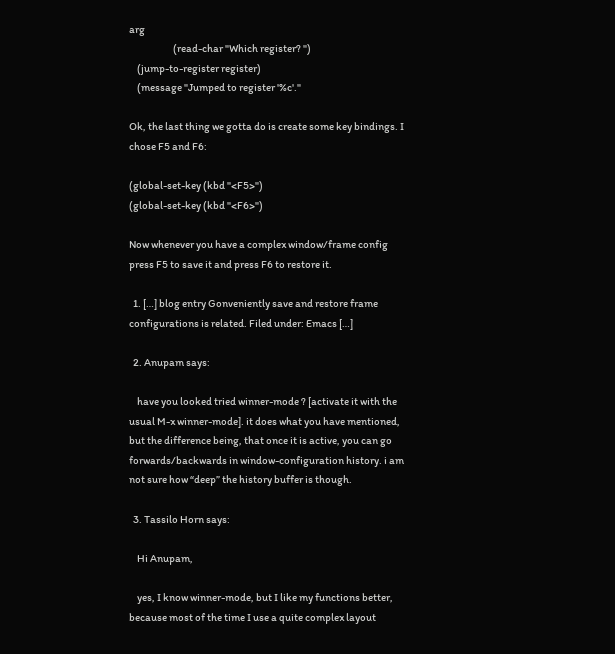arg
                      (read-char "Which register? ")
    (jump-to-register register)
    (message "Jumped to register '%c'."

Ok, the last thing we gotta do is create some key bindings. I chose F5 and F6:

(global-set-key (kbd "<F5>")
(global-set-key (kbd "<F6>")

Now whenever you have a complex window/frame config press F5 to save it and press F6 to restore it.

  1. […] blog entry Gonveniently save and restore frame configurations is related. Filed under: Emacs […]

  2. Anupam says:

    have you looked tried winner-mode ? [activate it with the usual M-x winner-mode]. it does what you have mentioned, but the difference being, that once it is active, you can go forwards/backwards in window-configuration history. i am not sure how “deep” the history buffer is though.

  3. Tassilo Horn says:

    Hi Anupam,

    yes, I know winner-mode, but I like my functions better, because most of the time I use a quite complex layout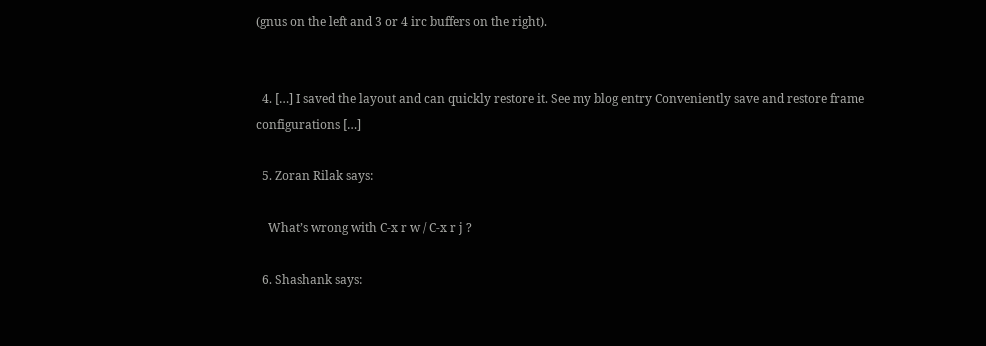(gnus on the left and 3 or 4 irc buffers on the right).


  4. […] I saved the layout and can quickly restore it. See my blog entry Conveniently save and restore frame configurations […]

  5. Zoran Rilak says:

    What’s wrong with C-x r w / C-x r j ?

  6. Shashank says: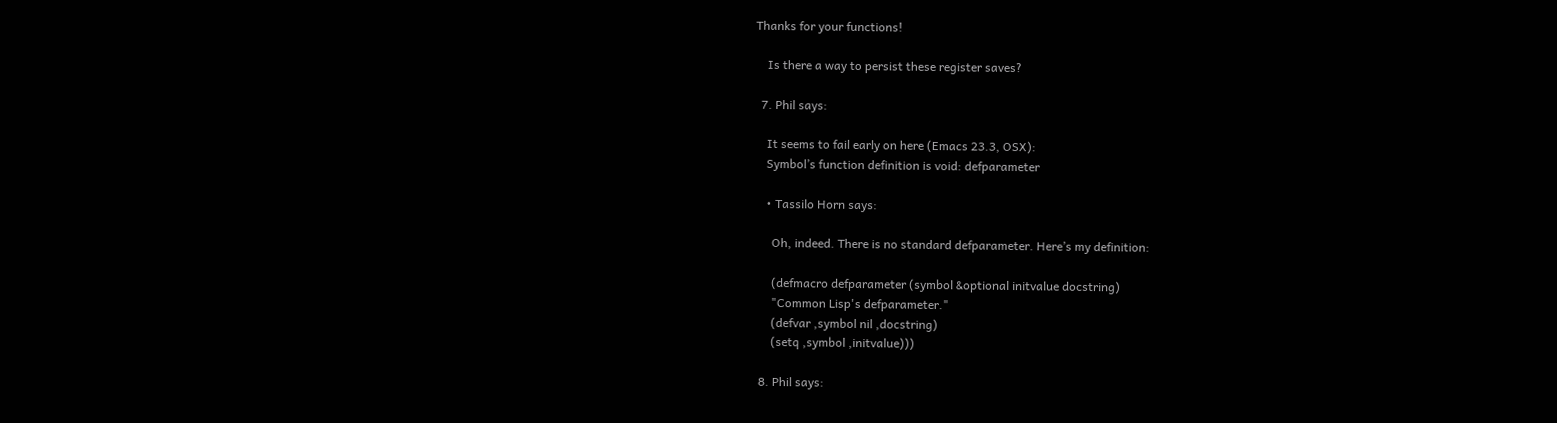Thanks for your functions!

    Is there a way to persist these register saves?

  7. Phil says:

    It seems to fail early on here (Emacs 23.3, OSX):
    Symbol’s function definition is void: defparameter

    • Tassilo Horn says:

      Oh, indeed. There is no standard defparameter. Here’s my definition:

      (defmacro defparameter (symbol &optional initvalue docstring)
      "Common Lisp's defparameter."
      (defvar ,symbol nil ,docstring)
      (setq ,symbol ,initvalue)))

  8. Phil says: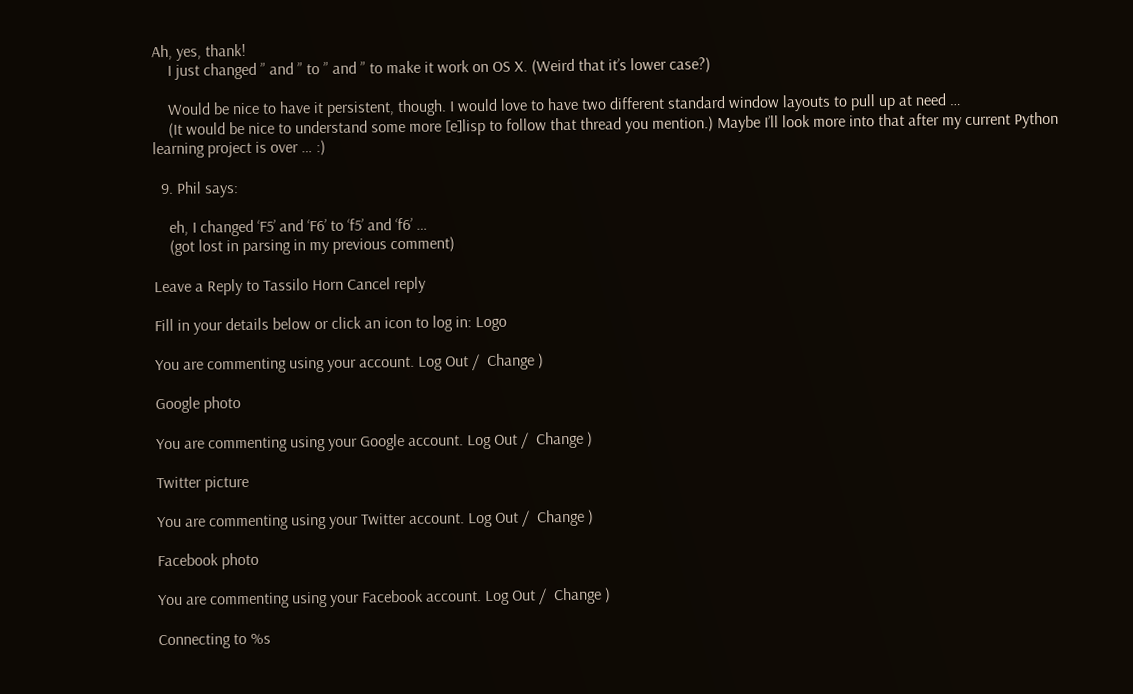Ah, yes, thank!
    I just changed ” and ” to ” and ” to make it work on OS X. (Weird that it’s lower case?)

    Would be nice to have it persistent, though. I would love to have two different standard window layouts to pull up at need …
    (It would be nice to understand some more [e]lisp to follow that thread you mention.) Maybe I’ll look more into that after my current Python learning project is over … :)

  9. Phil says:

    eh, I changed ‘F5’ and ‘F6’ to ‘f5’ and ‘f6’ …
    (got lost in parsing in my previous comment)

Leave a Reply to Tassilo Horn Cancel reply

Fill in your details below or click an icon to log in: Logo

You are commenting using your account. Log Out /  Change )

Google photo

You are commenting using your Google account. Log Out /  Change )

Twitter picture

You are commenting using your Twitter account. Log Out /  Change )

Facebook photo

You are commenting using your Facebook account. Log Out /  Change )

Connecting to %s